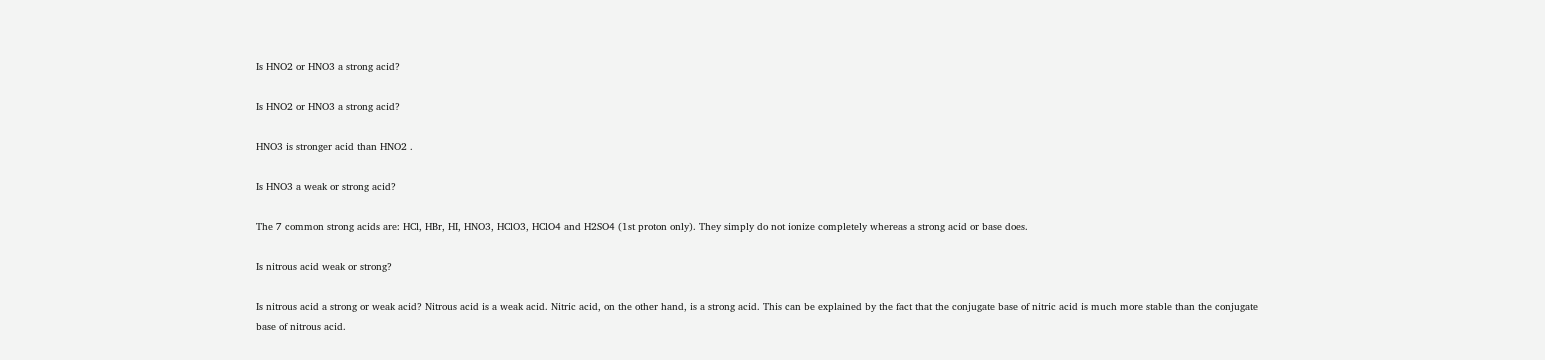Is HNO2 or HNO3 a strong acid?

Is HNO2 or HNO3 a strong acid?

HNO3 is stronger acid than HNO2 .

Is HNO3 a weak or strong acid?

The 7 common strong acids are: HCl, HBr, HI, HNO3, HClO3, HClO4 and H2SO4 (1st proton only). They simply do not ionize completely whereas a strong acid or base does.

Is nitrous acid weak or strong?

Is nitrous acid a strong or weak acid? Nitrous acid is a weak acid. Nitric acid, on the other hand, is a strong acid. This can be explained by the fact that the conjugate base of nitric acid is much more stable than the conjugate base of nitrous acid.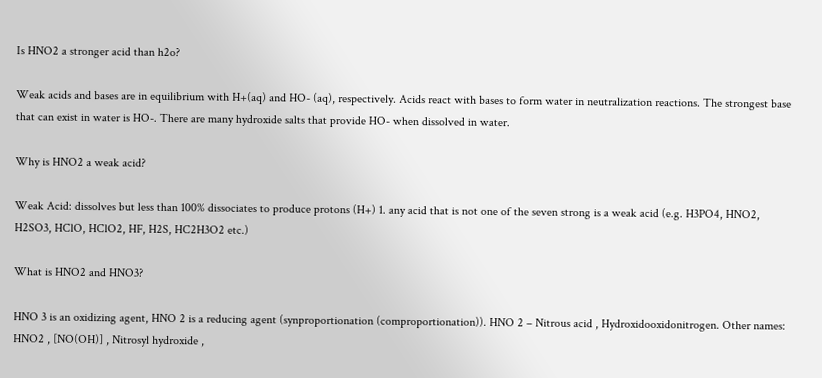Is HNO2 a stronger acid than h2o?

Weak acids and bases are in equilibrium with H+(aq) and HO- (aq), respectively. Acids react with bases to form water in neutralization reactions. The strongest base that can exist in water is HO-. There are many hydroxide salts that provide HO- when dissolved in water.

Why is HNO2 a weak acid?

Weak Acid: dissolves but less than 100% dissociates to produce protons (H+) 1. any acid that is not one of the seven strong is a weak acid (e.g. H3PO4, HNO2, H2SO3, HClO, HClO2, HF, H2S, HC2H3O2 etc.)

What is HNO2 and HNO3?

HNO 3 is an oxidizing agent, HNO 2 is a reducing agent (synproportionation (comproportionation)). HNO 2 – Nitrous acid , Hydroxidooxidonitrogen. Other names: HNO2 , [NO(OH)] , Nitrosyl hydroxide ,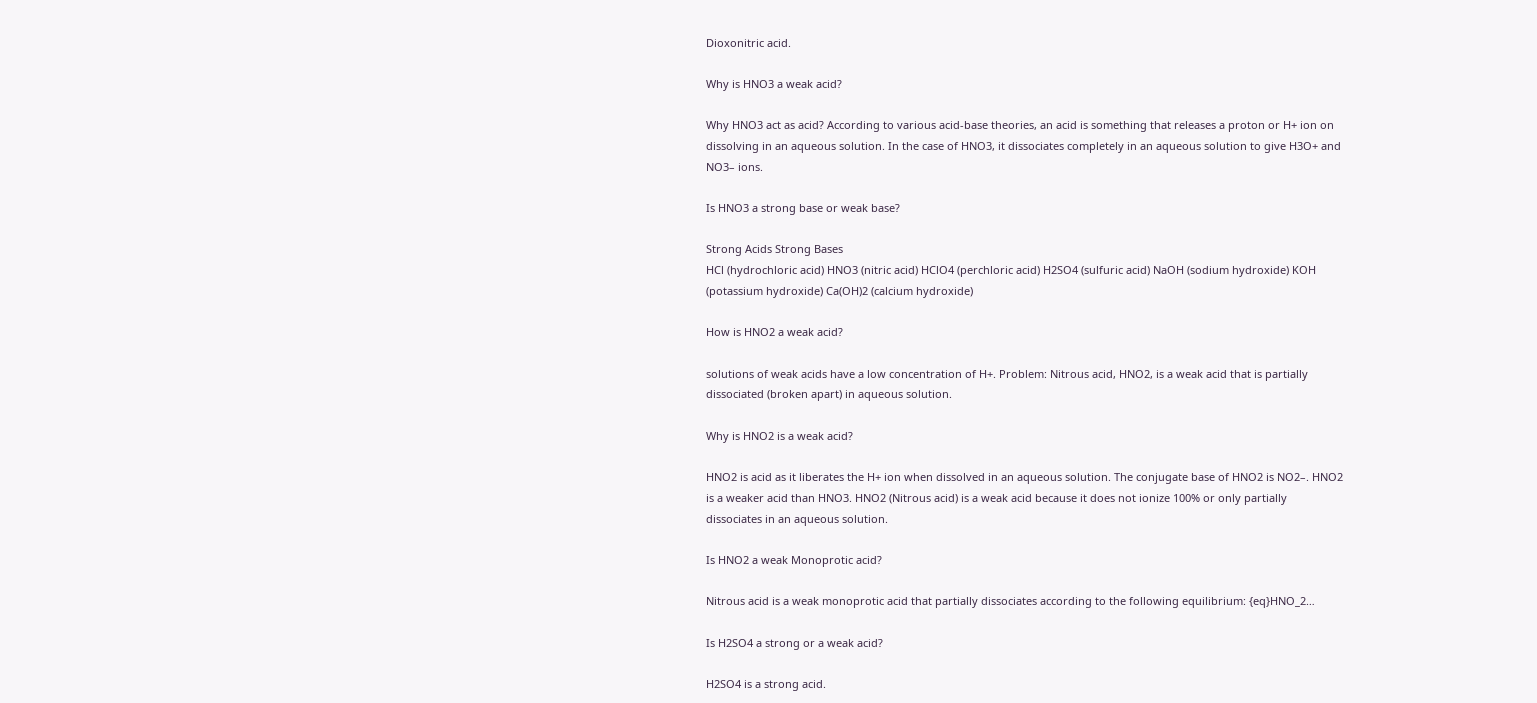Dioxonitric acid.

Why is HNO3 a weak acid?

Why HNO3 act as acid? According to various acid-base theories, an acid is something that releases a proton or H+ ion on dissolving in an aqueous solution. In the case of HNO3, it dissociates completely in an aqueous solution to give H3O+ and NO3– ions.

Is HNO3 a strong base or weak base?

Strong Acids Strong Bases
HCl (hydrochloric acid) HNO3 (nitric acid) HClO4 (perchloric acid) H2SO4 (sulfuric acid) NaOH (sodium hydroxide) KOH (potassium hydroxide) Ca(OH)2 (calcium hydroxide)

How is HNO2 a weak acid?

solutions of weak acids have a low concentration of H+. Problem: Nitrous acid, HNO2, is a weak acid that is partially dissociated (broken apart) in aqueous solution.

Why is HNO2 is a weak acid?

HNO2 is acid as it liberates the H+ ion when dissolved in an aqueous solution. The conjugate base of HNO2 is NO2–. HNO2 is a weaker acid than HNO3. HNO2 (Nitrous acid) is a weak acid because it does not ionize 100% or only partially dissociates in an aqueous solution.

Is HNO2 a weak Monoprotic acid?

Nitrous acid is a weak monoprotic acid that partially dissociates according to the following equilibrium: {eq}HNO_2…

Is H2SO4 a strong or a weak acid?

H2SO4 is a strong acid.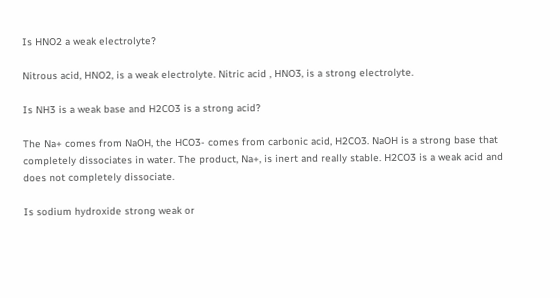Is HNO2 a weak electrolyte?

Nitrous acid, HNO2, is a weak electrolyte. Nitric acid , HNO3, is a strong electrolyte.

Is NH3 is a weak base and H2CO3 is a strong acid?

The Na+ comes from NaOH, the HCO3- comes from carbonic acid, H2CO3. NaOH is a strong base that completely dissociates in water. The product, Na+, is inert and really stable. H2CO3 is a weak acid and does not completely dissociate.

Is sodium hydroxide strong weak or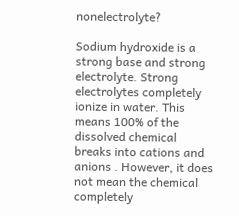nonelectrolyte?

Sodium hydroxide is a strong base and strong electrolyte. Strong electrolytes completely ionize in water. This means 100% of the dissolved chemical breaks into cations and anions . However, it does not mean the chemical completely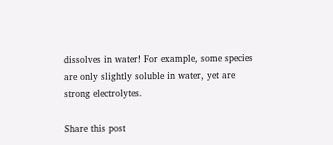dissolves in water! For example, some species are only slightly soluble in water, yet are strong electrolytes.

Share this post